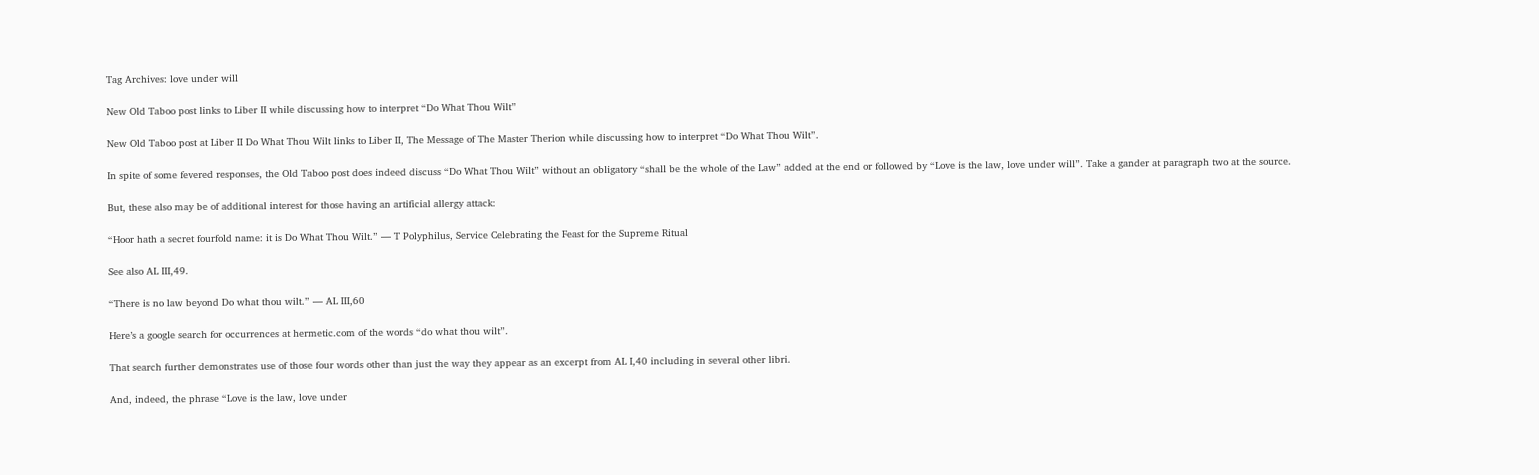Tag Archives: love under will

New Old Taboo post links to Liber II while discussing how to interpret “Do What Thou Wilt”

New Old Taboo post at Liber II Do What Thou Wilt links to Liber II, The Message of The Master Therion while discussing how to interpret “Do What Thou Wilt”.

In spite of some fevered responses, the Old Taboo post does indeed discuss “Do What Thou Wilt” without an obligatory “shall be the whole of the Law” added at the end or followed by “Love is the law, love under will”. Take a gander at paragraph two at the source.

But, these also may be of additional interest for those having an artificial allergy attack:

“Hoor hath a secret fourfold name: it is Do What Thou Wilt.” — T Polyphilus, Service Celebrating the Feast for the Supreme Ritual

See also AL III,49.

“There is no law beyond Do what thou wilt.” — AL III,60

Here’s a google search for occurrences at hermetic.com of the words “do what thou wilt”.

That search further demonstrates use of those four words other than just the way they appear as an excerpt from AL I,40 including in several other libri.

And, indeed, the phrase “Love is the law, love under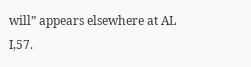will” appears elsewhere at AL I,57.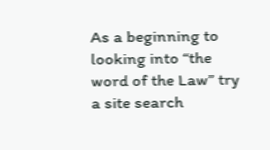As a beginning to looking into “the word of the Law” try a site search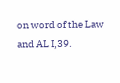on word of the Law and AL I,39.